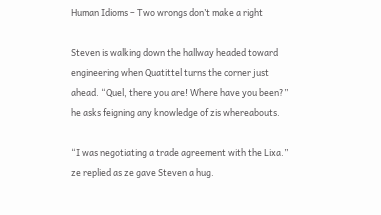Human Idioms – Two wrongs don’t make a right

Steven is walking down the hallway headed toward engineering when Quatittel turns the corner just ahead. “Quel, there you are! Where have you been?” he asks feigning any knowledge of zis whereabouts.

“I was negotiating a trade agreement with the Lixa.” ze replied as ze gave Steven a hug.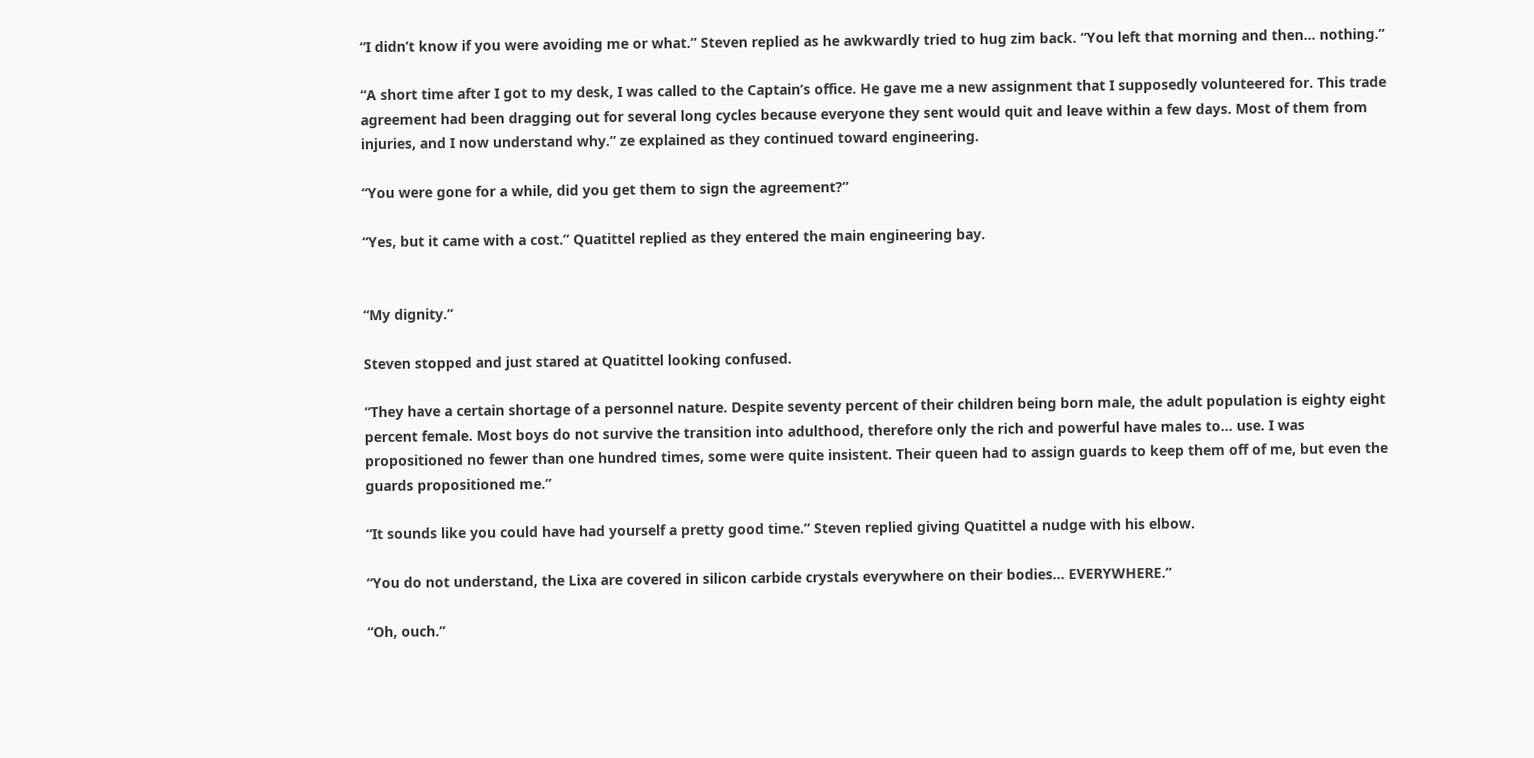“I didn’t know if you were avoiding me or what.” Steven replied as he awkwardly tried to hug zim back. “You left that morning and then… nothing.”

“A short time after I got to my desk, I was called to the Captain’s office. He gave me a new assignment that I supposedly volunteered for. This trade agreement had been dragging out for several long cycles because everyone they sent would quit and leave within a few days. Most of them from injuries, and I now understand why.” ze explained as they continued toward engineering.

“You were gone for a while, did you get them to sign the agreement?”

“Yes, but it came with a cost.” Quatittel replied as they entered the main engineering bay.


“My dignity.”

Steven stopped and just stared at Quatittel looking confused.

“They have a certain shortage of a personnel nature. Despite seventy percent of their children being born male, the adult population is eighty eight percent female. Most boys do not survive the transition into adulthood, therefore only the rich and powerful have males to… use. I was propositioned no fewer than one hundred times, some were quite insistent. Their queen had to assign guards to keep them off of me, but even the guards propositioned me.”

“It sounds like you could have had yourself a pretty good time.” Steven replied giving Quatittel a nudge with his elbow.

“You do not understand, the Lixa are covered in silicon carbide crystals everywhere on their bodies… EVERYWHERE.”

“Oh, ouch.”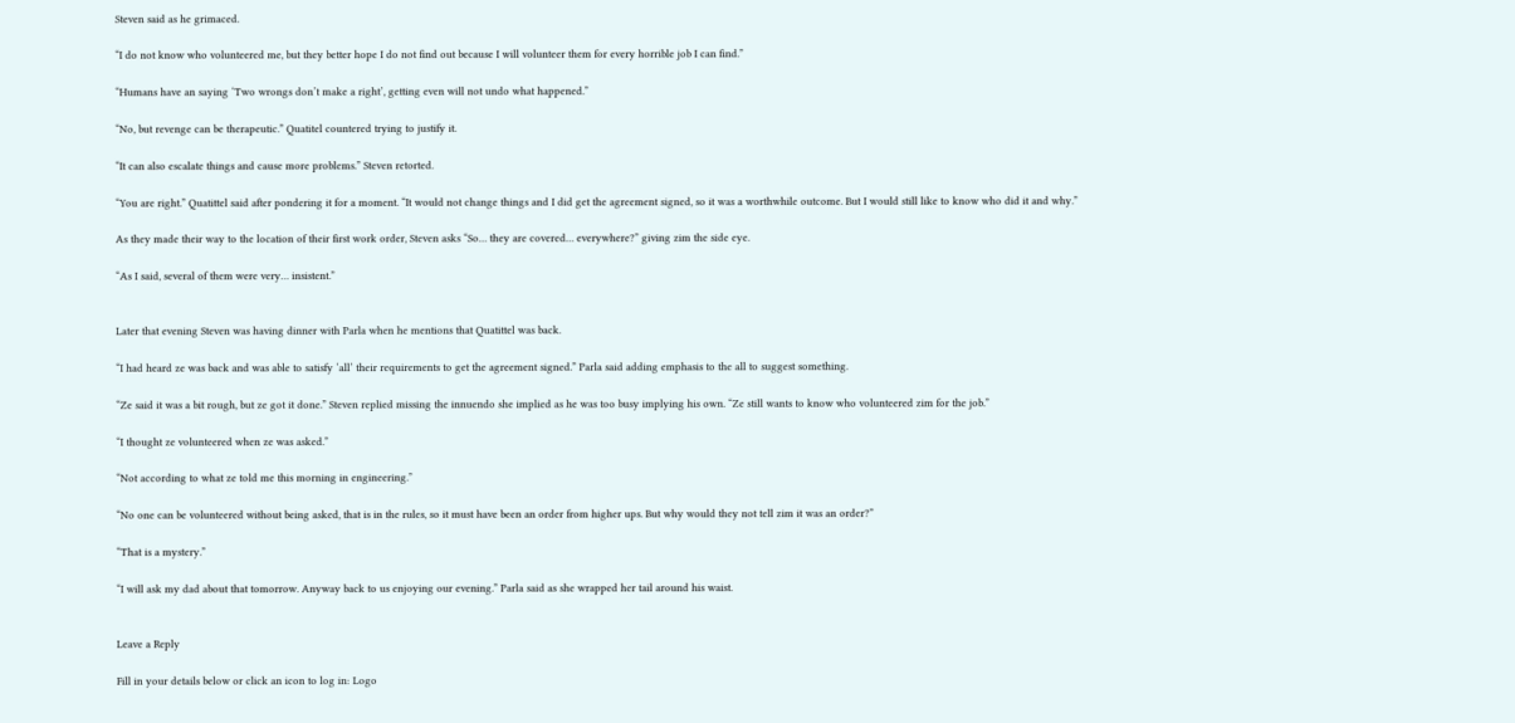Steven said as he grimaced.

“I do not know who volunteered me, but they better hope I do not find out because I will volunteer them for every horrible job I can find.”

“Humans have an saying ‘Two wrongs don’t make a right’, getting even will not undo what happened.”

“No, but revenge can be therapeutic.” Quatitel countered trying to justify it.

“It can also escalate things and cause more problems.” Steven retorted.

“You are right.” Quatittel said after pondering it for a moment. “It would not change things and I did get the agreement signed, so it was a worthwhile outcome. But I would still like to know who did it and why.”

As they made their way to the location of their first work order, Steven asks “So… they are covered… everywhere?” giving zim the side eye.

“As I said, several of them were very… insistent.”


Later that evening Steven was having dinner with Parla when he mentions that Quatittel was back.

“I had heard ze was back and was able to satisfy ‘all’ their requirements to get the agreement signed.” Parla said adding emphasis to the all to suggest something.

“Ze said it was a bit rough, but ze got it done.” Steven replied missing the innuendo she implied as he was too busy implying his own. “Ze still wants to know who volunteered zim for the job.”

“I thought ze volunteered when ze was asked.”

“Not according to what ze told me this morning in engineering.”

“No one can be volunteered without being asked, that is in the rules, so it must have been an order from higher ups. But why would they not tell zim it was an order?”

“That is a mystery.”

“I will ask my dad about that tomorrow. Anyway back to us enjoying our evening.” Parla said as she wrapped her tail around his waist.


Leave a Reply

Fill in your details below or click an icon to log in: Logo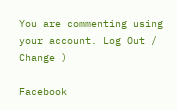You are commenting using your account. Log Out /  Change )

Facebook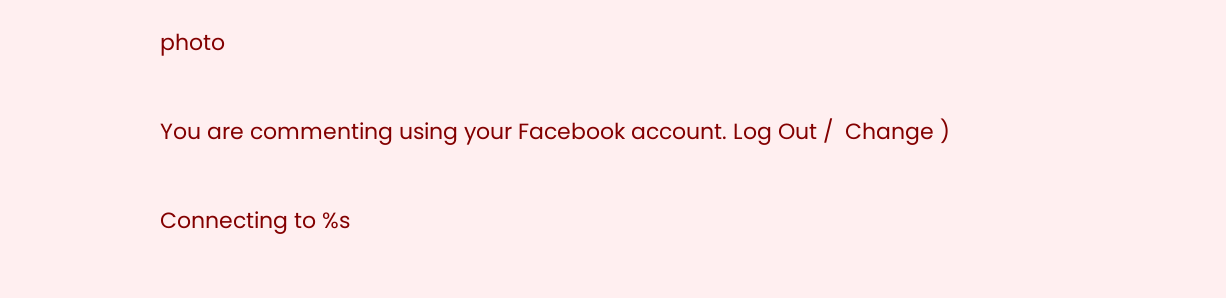photo

You are commenting using your Facebook account. Log Out /  Change )

Connecting to %s